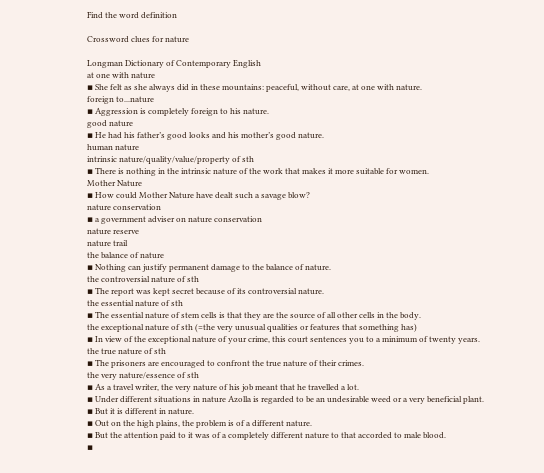Find the word definition

Crossword clues for nature

Longman Dictionary of Contemporary English
at one with nature
▪ She felt as she always did in these mountains: peaceful, without care, at one with nature.
foreign to...nature
▪ Aggression is completely foreign to his nature.
good nature
▪ He had his father’s good looks and his mother’s good nature.
human nature
intrinsic nature/quality/value/property of sth
▪ There is nothing in the intrinsic nature of the work that makes it more suitable for women.
Mother Nature
▪ How could Mother Nature have dealt such a savage blow?
nature conservation
▪ a government adviser on nature conservation
nature reserve
nature trail
the balance of nature
▪ Nothing can justify permanent damage to the balance of nature.
the controversial nature of sth
▪ The report was kept secret because of its controversial nature.
the essential nature of sth
▪ The essential nature of stem cells is that they are the source of all other cells in the body.
the exceptional nature of sth (=the very unusual qualities or features that something has)
▪ In view of the exceptional nature of your crime, this court sentences you to a minimum of twenty years.
the true nature of sth
▪ The prisoners are encouraged to confront the true nature of their crimes.
the very nature/essence of sth
▪ As a travel writer, the very nature of his job meant that he travelled a lot.
▪ Under different situations in nature Azolla is regarded to be an undesirable weed or a very beneficial plant.
▪ But it is different in nature.
▪ Out on the high plains, the problem is of a different nature.
▪ But the attention paid to it was of a completely different nature to that accorded to male blood.
▪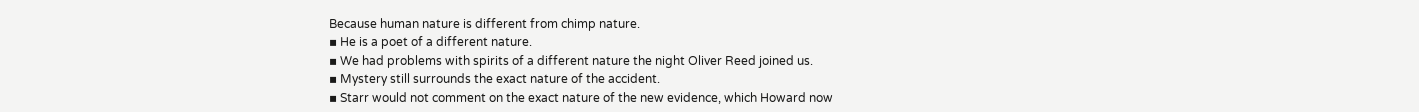Because human nature is different from chimp nature.
▪ He is a poet of a different nature.
▪ We had problems with spirits of a different nature the night Oliver Reed joined us.
▪ Mystery still surrounds the exact nature of the accident.
▪ Starr would not comment on the exact nature of the new evidence, which Howard now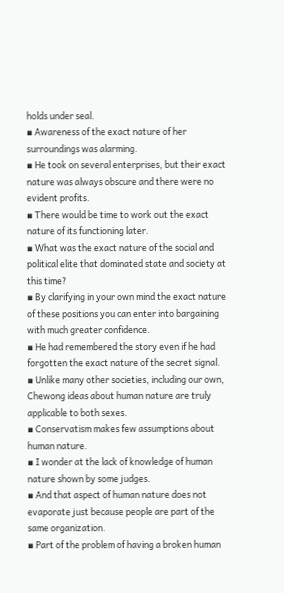holds under seal.
▪ Awareness of the exact nature of her surroundings was alarming.
▪ He took on several enterprises, but their exact nature was always obscure and there were no evident profits.
▪ There would be time to work out the exact nature of its functioning later.
▪ What was the exact nature of the social and political elite that dominated state and society at this time?
▪ By clarifying in your own mind the exact nature of these positions you can enter into bargaining with much greater confidence.
▪ He had remembered the story even if he had forgotten the exact nature of the secret signal.
▪ Unlike many other societies, including our own, Chewong ideas about human nature are truly applicable to both sexes.
▪ Conservatism makes few assumptions about human nature.
▪ I wonder at the lack of knowledge of human nature shown by some judges.
▪ And that aspect of human nature does not evaporate just because people are part of the same organization.
▪ Part of the problem of having a broken human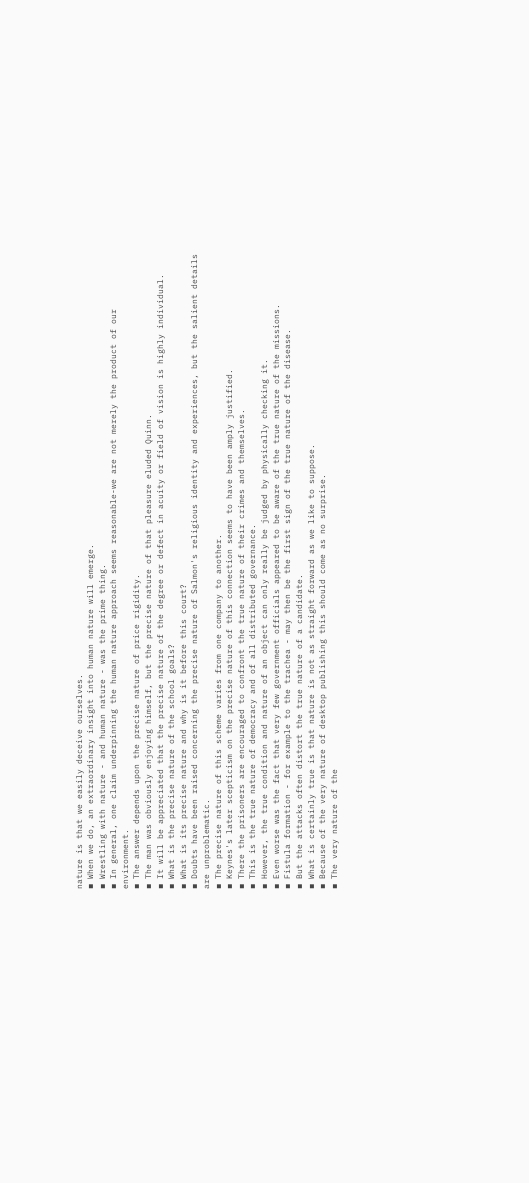nature is that we easily deceive ourselves.
▪ When we do, an extraordinary insight into human nature will emerge.
▪ Wrestling with nature - and human nature - was the prime thing.
▪ In general, one claim underpinning the human nature approach seems reasonable-we are not merely the product of our environment.
▪ The answer depends upon the precise nature of price rigidity.
▪ The man was obviously enjoying himself, but the precise nature of that pleasure eluded Quinn.
▪ It will be appreciated that the precise nature of the degree or defect in acuity or field of vision is highly individual.
▪ What is the precise nature of the school goals?
▪ What is its precise nature and why is it before this court?
▪ Doubts have been raised concerning the precise nature of Salmon's religious identity and experiences, but the salient details are unproblematic.
▪ The precise nature of this scheme varies from one company to another.
▪ Keynes's later scepticism on the precise nature of this connection seems to have been amply justified.
▪ There the prisoners are encouraged to confront the true nature of their crimes and themselves.
▪ This is the true nature of democracy and of all distributed governance.
▪ However, the true condition and nature of an object can only really be judged by physically checking it.
▪ Even worse was the fact that very few government officials appeared to be aware of the true nature of the missions.
▪ Fistula formation - for example to the trachea - may then be the first sign of the true nature of the disease.
▪ But the attacks often distort the true nature of a candidate.
▪ What is certainly true is that nature is not as straight forward as we like to suppose.
▪ Because of the very nature of desktop publishing this should come as no surprise.
▪ The very nature of the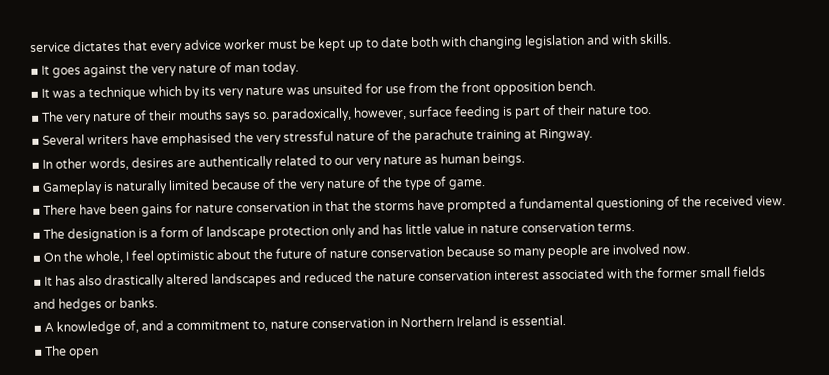service dictates that every advice worker must be kept up to date both with changing legislation and with skills.
▪ It goes against the very nature of man today.
▪ It was a technique which by its very nature was unsuited for use from the front opposition bench.
▪ The very nature of their mouths says so. paradoxically, however, surface feeding is part of their nature too.
▪ Several writers have emphasised the very stressful nature of the parachute training at Ringway.
▪ In other words, desires are authentically related to our very nature as human beings.
▪ Gameplay is naturally limited because of the very nature of the type of game.
▪ There have been gains for nature conservation in that the storms have prompted a fundamental questioning of the received view.
▪ The designation is a form of landscape protection only and has little value in nature conservation terms.
▪ On the whole, I feel optimistic about the future of nature conservation because so many people are involved now.
▪ It has also drastically altered landscapes and reduced the nature conservation interest associated with the former small fields and hedges or banks.
▪ A knowledge of, and a commitment to, nature conservation in Northern Ireland is essential.
▪ The open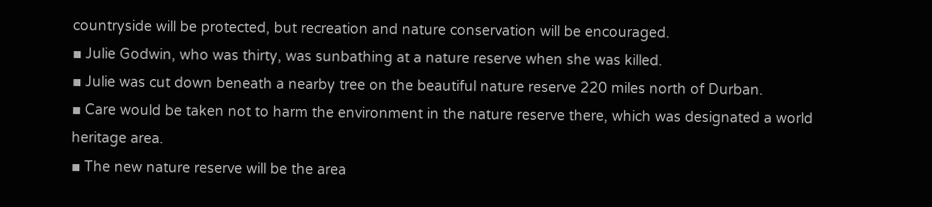countryside will be protected, but recreation and nature conservation will be encouraged.
▪ Julie Godwin, who was thirty, was sunbathing at a nature reserve when she was killed.
▪ Julie was cut down beneath a nearby tree on the beautiful nature reserve 220 miles north of Durban.
▪ Care would be taken not to harm the environment in the nature reserve there, which was designated a world heritage area.
▪ The new nature reserve will be the area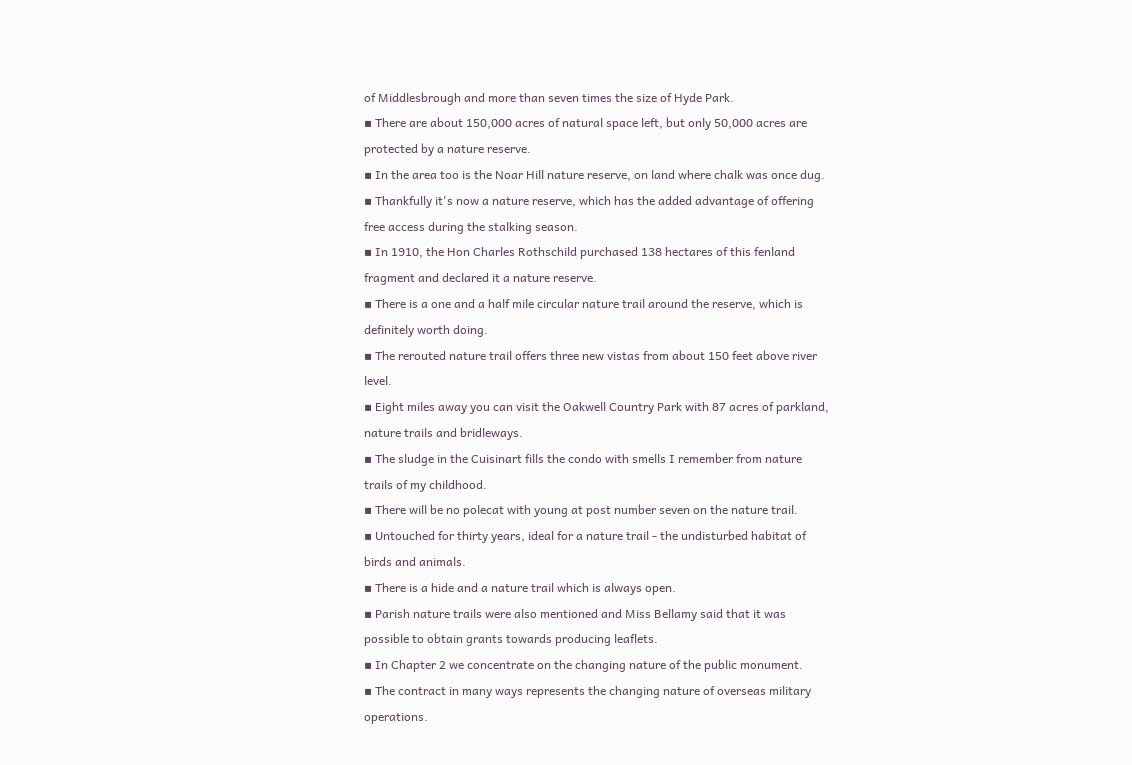of Middlesbrough and more than seven times the size of Hyde Park.
▪ There are about 150,000 acres of natural space left, but only 50,000 acres are protected by a nature reserve.
▪ In the area too is the Noar Hill nature reserve, on land where chalk was once dug.
▪ Thankfully it's now a nature reserve, which has the added advantage of offering free access during the stalking season.
▪ In 1910, the Hon Charles Rothschild purchased 138 hectares of this fenland fragment and declared it a nature reserve.
▪ There is a one and a half mile circular nature trail around the reserve, which is definitely worth doing.
▪ The rerouted nature trail offers three new vistas from about 150 feet above river level.
▪ Eight miles away you can visit the Oakwell Country Park with 87 acres of parkland, nature trails and bridleways.
▪ The sludge in the Cuisinart fills the condo with smells I remember from nature trails of my childhood.
▪ There will be no polecat with young at post number seven on the nature trail.
▪ Untouched for thirty years, ideal for a nature trail - the undisturbed habitat of birds and animals.
▪ There is a hide and a nature trail which is always open.
▪ Parish nature trails were also mentioned and Miss Bellamy said that it was possible to obtain grants towards producing leaflets.
▪ In Chapter 2 we concentrate on the changing nature of the public monument.
▪ The contract in many ways represents the changing nature of overseas military operations.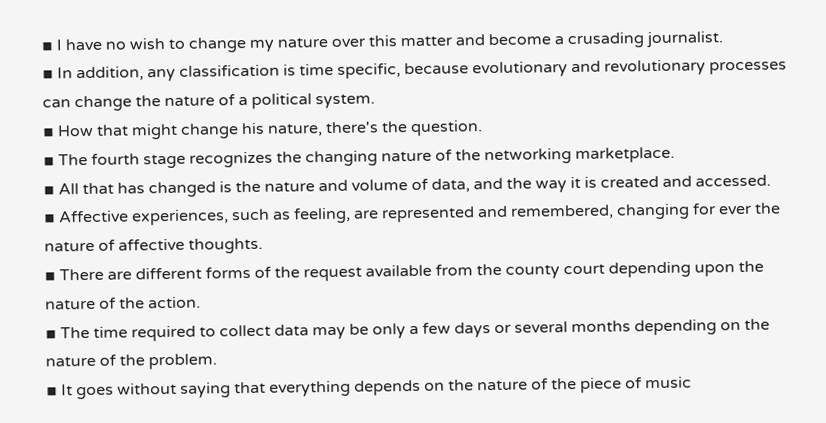▪ I have no wish to change my nature over this matter and become a crusading journalist.
▪ In addition, any classification is time specific, because evolutionary and revolutionary processes can change the nature of a political system.
▪ How that might change his nature, there's the question.
▪ The fourth stage recognizes the changing nature of the networking marketplace.
▪ All that has changed is the nature and volume of data, and the way it is created and accessed.
▪ Affective experiences, such as feeling, are represented and remembered, changing for ever the nature of affective thoughts.
▪ There are different forms of the request available from the county court depending upon the nature of the action.
▪ The time required to collect data may be only a few days or several months depending on the nature of the problem.
▪ It goes without saying that everything depends on the nature of the piece of music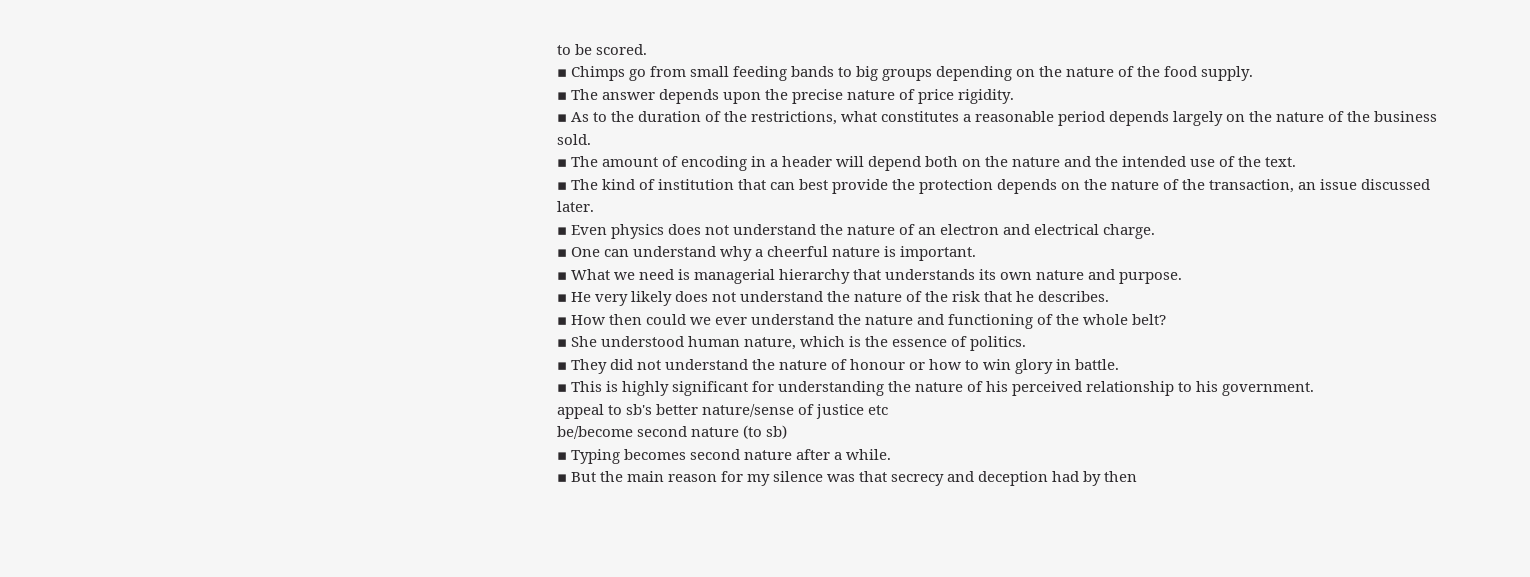to be scored.
▪ Chimps go from small feeding bands to big groups depending on the nature of the food supply.
▪ The answer depends upon the precise nature of price rigidity.
▪ As to the duration of the restrictions, what constitutes a reasonable period depends largely on the nature of the business sold.
▪ The amount of encoding in a header will depend both on the nature and the intended use of the text.
▪ The kind of institution that can best provide the protection depends on the nature of the transaction, an issue discussed later.
▪ Even physics does not understand the nature of an electron and electrical charge.
▪ One can understand why a cheerful nature is important.
▪ What we need is managerial hierarchy that understands its own nature and purpose.
▪ He very likely does not understand the nature of the risk that he describes.
▪ How then could we ever understand the nature and functioning of the whole belt?
▪ She understood human nature, which is the essence of politics.
▪ They did not understand the nature of honour or how to win glory in battle.
▪ This is highly significant for understanding the nature of his perceived relationship to his government.
appeal to sb's better nature/sense of justice etc
be/become second nature (to sb)
▪ Typing becomes second nature after a while.
▪ But the main reason for my silence was that secrecy and deception had by then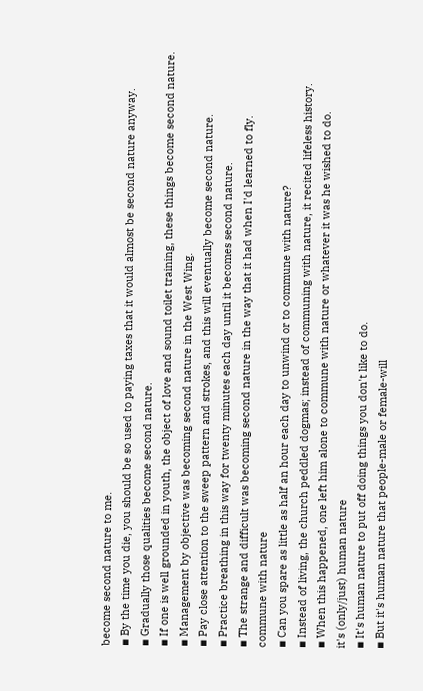become second nature to me.
▪ By the time you die, you should be so used to paying taxes that it would almost be second nature anyway.
▪ Gradually those qualities become second nature.
▪ If one is well grounded in youth, the object of love and sound toilet training, these things become second nature.
▪ Management by objective was becoming second nature in the West Wing.
▪ Pay close attention to the sweep pattern and strokes, and this will eventually become second nature.
▪ Practice breathing in this way for twenty minutes each day until it becomes second nature.
▪ The strange and difficult was becoming second nature in the way that it had when I'd learned to fly.
commune with nature
▪ Can you spare as little as half an hour each day to unwind or to commune with nature?
▪ Instead of living, the church peddled dogmas; instead of communing with nature, it recited lifeless history.
▪ When this happened, one left him alone to commune with nature or whatever it was he wished to do.
it's (only/just) human nature
▪ It's human nature to put off doing things you don't like to do.
▪ But it's human nature that people-male or female-will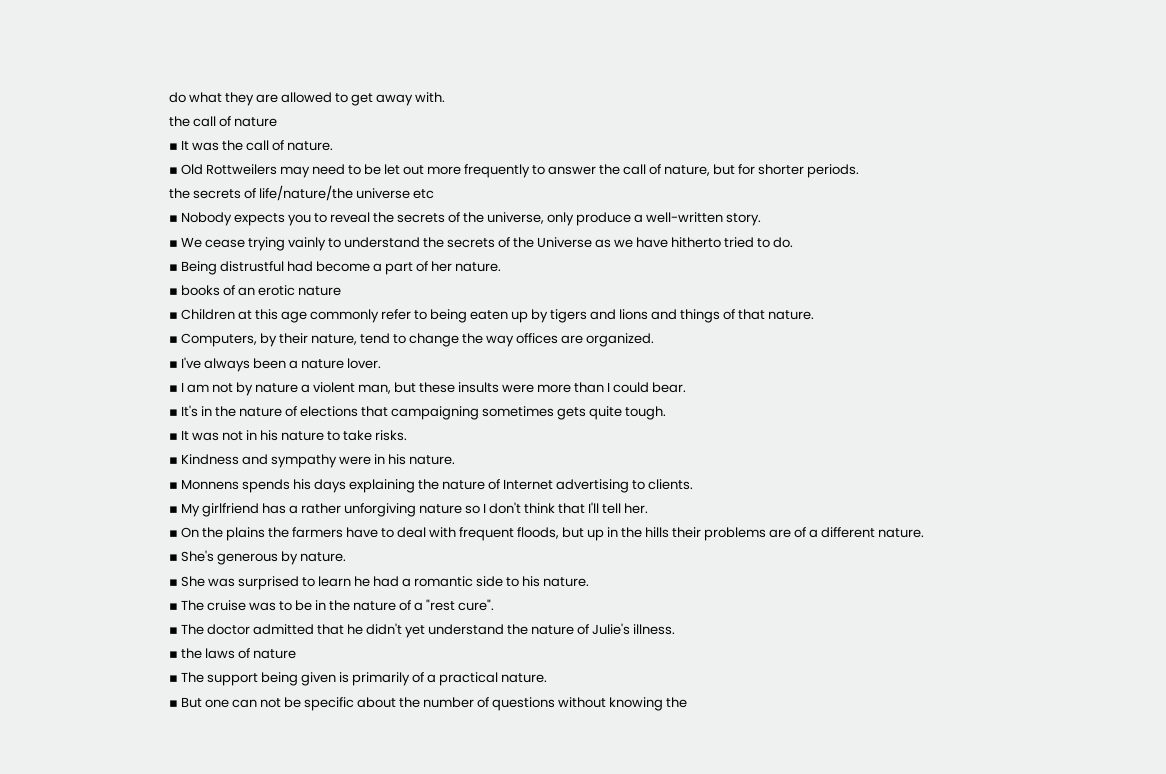do what they are allowed to get away with.
the call of nature
▪ It was the call of nature.
▪ Old Rottweilers may need to be let out more frequently to answer the call of nature, but for shorter periods.
the secrets of life/nature/the universe etc
▪ Nobody expects you to reveal the secrets of the universe, only produce a well-written story.
▪ We cease trying vainly to understand the secrets of the Universe as we have hitherto tried to do.
▪ Being distrustful had become a part of her nature.
▪ books of an erotic nature
▪ Children at this age commonly refer to being eaten up by tigers and lions and things of that nature.
▪ Computers, by their nature, tend to change the way offices are organized.
▪ I've always been a nature lover.
▪ I am not by nature a violent man, but these insults were more than I could bear.
▪ It's in the nature of elections that campaigning sometimes gets quite tough.
▪ It was not in his nature to take risks.
▪ Kindness and sympathy were in his nature.
▪ Monnens spends his days explaining the nature of Internet advertising to clients.
▪ My girlfriend has a rather unforgiving nature so I don't think that I'll tell her.
▪ On the plains the farmers have to deal with frequent floods, but up in the hills their problems are of a different nature.
▪ She's generous by nature.
▪ She was surprised to learn he had a romantic side to his nature.
▪ The cruise was to be in the nature of a "rest cure".
▪ The doctor admitted that he didn't yet understand the nature of Julie's illness.
▪ the laws of nature
▪ The support being given is primarily of a practical nature.
▪ But one can not be specific about the number of questions without knowing the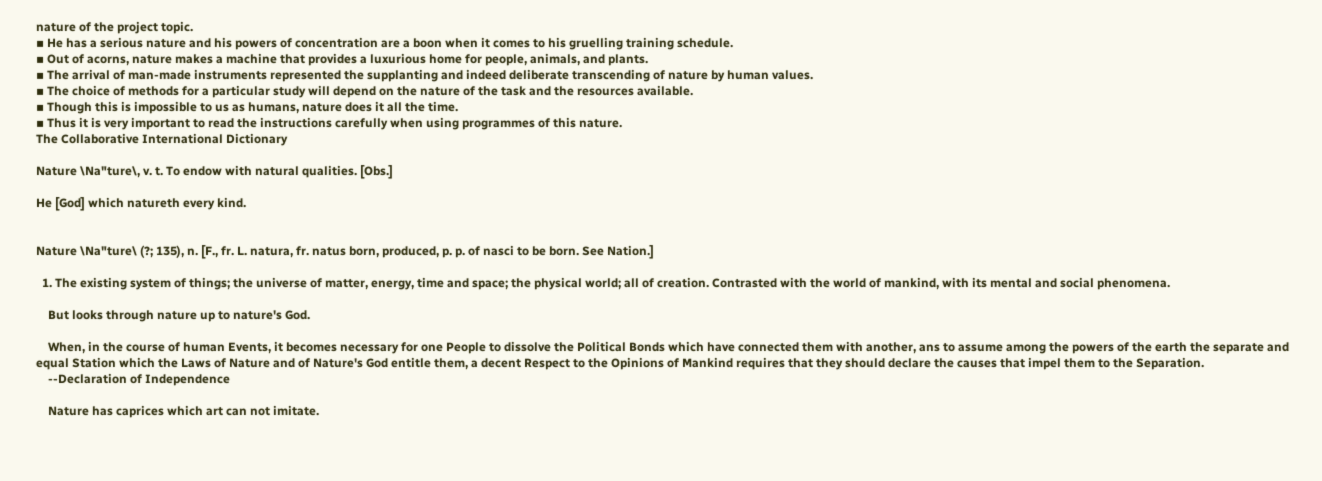nature of the project topic.
▪ He has a serious nature and his powers of concentration are a boon when it comes to his gruelling training schedule.
▪ Out of acorns, nature makes a machine that provides a luxurious home for people, animals, and plants.
▪ The arrival of man-made instruments represented the supplanting and indeed deliberate transcending of nature by human values.
▪ The choice of methods for a particular study will depend on the nature of the task and the resources available.
▪ Though this is impossible to us as humans, nature does it all the time.
▪ Thus it is very important to read the instructions carefully when using programmes of this nature.
The Collaborative International Dictionary

Nature \Na"ture\, v. t. To endow with natural qualities. [Obs.]

He [God] which natureth every kind.


Nature \Na"ture\ (?; 135), n. [F., fr. L. natura, fr. natus born, produced, p. p. of nasci to be born. See Nation.]

  1. The existing system of things; the universe of matter, energy, time and space; the physical world; all of creation. Contrasted with the world of mankind, with its mental and social phenomena.

    But looks through nature up to nature's God.

    When, in the course of human Events, it becomes necessary for one People to dissolve the Political Bonds which have connected them with another, ans to assume among the powers of the earth the separate and equal Station which the Laws of Nature and of Nature's God entitle them, a decent Respect to the Opinions of Mankind requires that they should declare the causes that impel them to the Separation.
    --Declaration of Independence

    Nature has caprices which art can not imitate.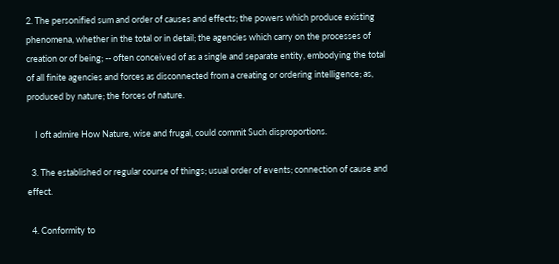2. The personified sum and order of causes and effects; the powers which produce existing phenomena, whether in the total or in detail; the agencies which carry on the processes of creation or of being; -- often conceived of as a single and separate entity, embodying the total of all finite agencies and forces as disconnected from a creating or ordering intelligence; as, produced by nature; the forces of nature.

    I oft admire How Nature, wise and frugal, could commit Such disproportions.

  3. The established or regular course of things; usual order of events; connection of cause and effect.

  4. Conformity to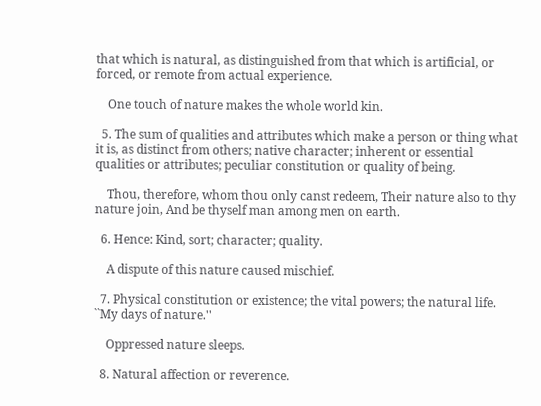that which is natural, as distinguished from that which is artificial, or forced, or remote from actual experience.

    One touch of nature makes the whole world kin.

  5. The sum of qualities and attributes which make a person or thing what it is, as distinct from others; native character; inherent or essential qualities or attributes; peculiar constitution or quality of being.

    Thou, therefore, whom thou only canst redeem, Their nature also to thy nature join, And be thyself man among men on earth.

  6. Hence: Kind, sort; character; quality.

    A dispute of this nature caused mischief.

  7. Physical constitution or existence; the vital powers; the natural life. ``My days of nature.''

    Oppressed nature sleeps.

  8. Natural affection or reverence.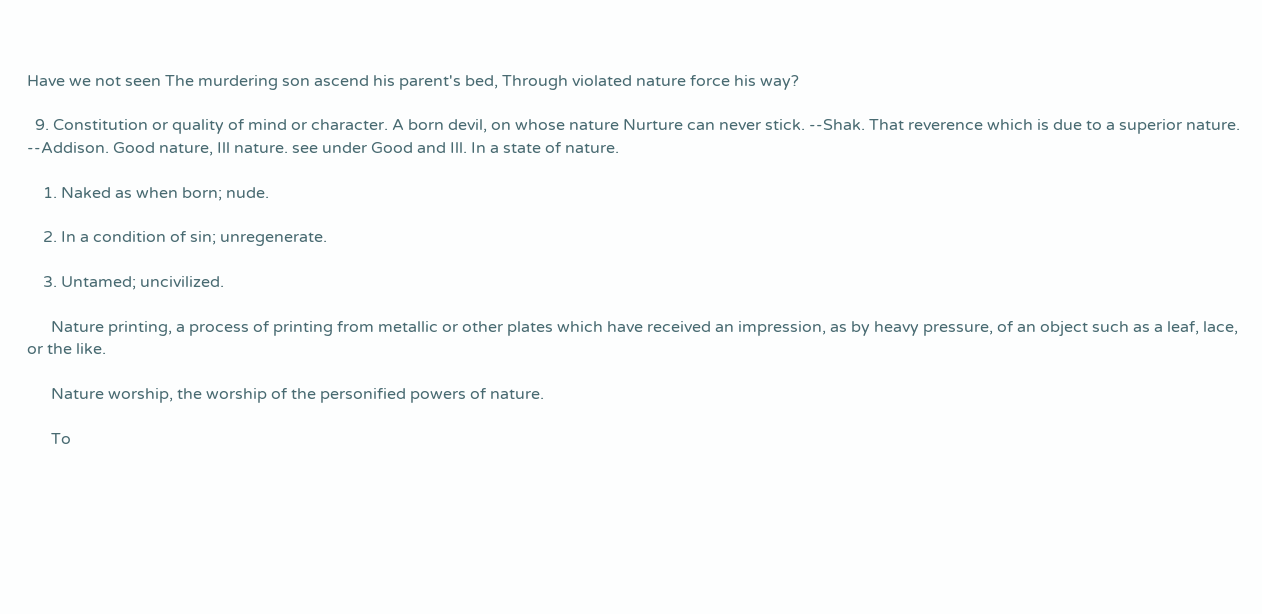Have we not seen The murdering son ascend his parent's bed, Through violated nature force his way?

  9. Constitution or quality of mind or character. A born devil, on whose nature Nurture can never stick. --Shak. That reverence which is due to a superior nature. --Addison. Good nature, Ill nature. see under Good and Ill. In a state of nature.

    1. Naked as when born; nude.

    2. In a condition of sin; unregenerate.

    3. Untamed; uncivilized.

      Nature printing, a process of printing from metallic or other plates which have received an impression, as by heavy pressure, of an object such as a leaf, lace, or the like.

      Nature worship, the worship of the personified powers of nature.

      To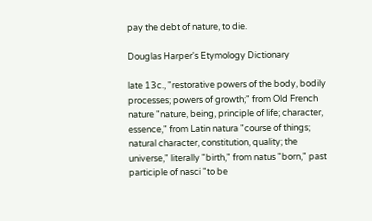pay the debt of nature, to die.

Douglas Harper's Etymology Dictionary

late 13c., "restorative powers of the body, bodily processes; powers of growth;" from Old French nature "nature, being, principle of life; character, essence," from Latin natura "course of things; natural character, constitution, quality; the universe," literally "birth," from natus "born," past participle of nasci "to be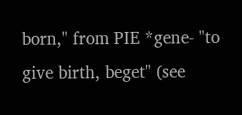born," from PIE *gene- "to give birth, beget" (see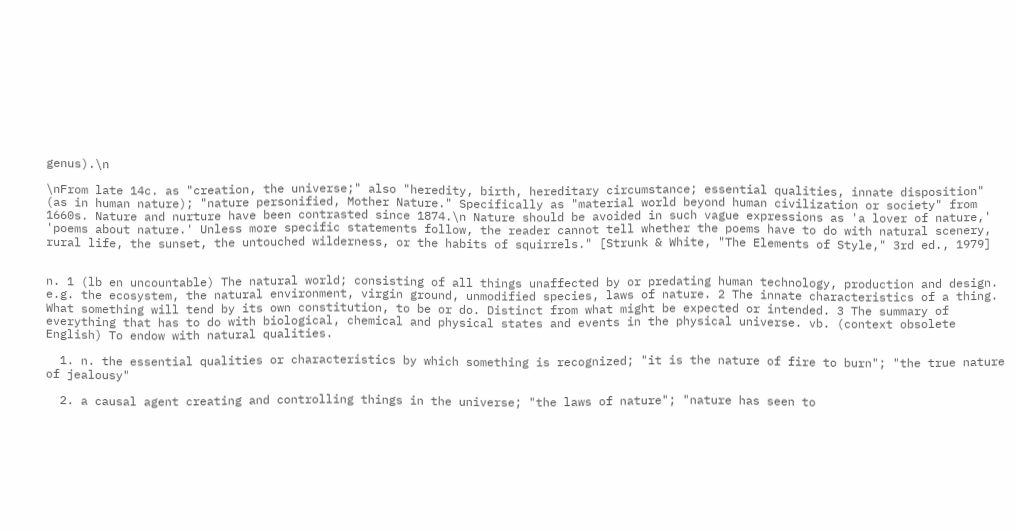genus).\n

\nFrom late 14c. as "creation, the universe;" also "heredity, birth, hereditary circumstance; essential qualities, innate disposition" (as in human nature); "nature personified, Mother Nature." Specifically as "material world beyond human civilization or society" from 1660s. Nature and nurture have been contrasted since 1874.\n Nature should be avoided in such vague expressions as 'a lover of nature,' 'poems about nature.' Unless more specific statements follow, the reader cannot tell whether the poems have to do with natural scenery, rural life, the sunset, the untouched wilderness, or the habits of squirrels." [Strunk & White, "The Elements of Style," 3rd ed., 1979]


n. 1 (lb en uncountable) The natural world; consisting of all things unaffected by or predating human technology, production and design. e.g. the ecosystem, the natural environment, virgin ground, unmodified species, laws of nature. 2 The innate characteristics of a thing. What something will tend by its own constitution, to be or do. Distinct from what might be expected or intended. 3 The summary of everything that has to do with biological, chemical and physical states and events in the physical universe. vb. (context obsolete English) To endow with natural qualities.

  1. n. the essential qualities or characteristics by which something is recognized; "it is the nature of fire to burn"; "the true nature of jealousy"

  2. a causal agent creating and controlling things in the universe; "the laws of nature"; "nature has seen to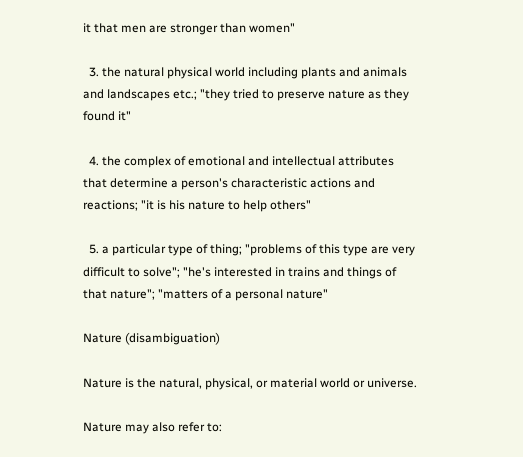it that men are stronger than women"

  3. the natural physical world including plants and animals and landscapes etc.; "they tried to preserve nature as they found it"

  4. the complex of emotional and intellectual attributes that determine a person's characteristic actions and reactions; "it is his nature to help others"

  5. a particular type of thing; "problems of this type are very difficult to solve"; "he's interested in trains and things of that nature"; "matters of a personal nature"

Nature (disambiguation)

Nature is the natural, physical, or material world or universe.

Nature may also refer to: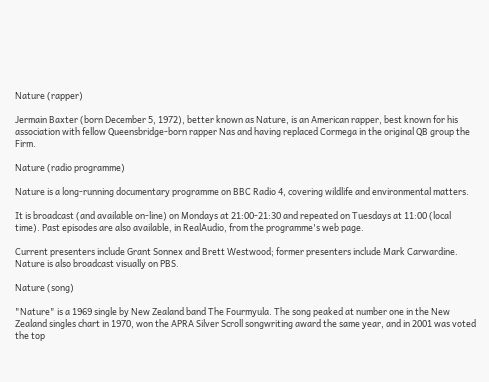Nature (rapper)

Jermain Baxter (born December 5, 1972), better known as Nature, is an American rapper, best known for his association with fellow Queensbridge-born rapper Nas and having replaced Cormega in the original QB group the Firm.

Nature (radio programme)

Nature is a long-running documentary programme on BBC Radio 4, covering wildlife and environmental matters.

It is broadcast (and available on-line) on Mondays at 21:00-21:30 and repeated on Tuesdays at 11:00 (local time). Past episodes are also available, in RealAudio, from the programme's web page.

Current presenters include Grant Sonnex and Brett Westwood; former presenters include Mark Carwardine. Nature is also broadcast visually on PBS.

Nature (song)

"Nature" is a 1969 single by New Zealand band The Fourmyula. The song peaked at number one in the New Zealand singles chart in 1970, won the APRA Silver Scroll songwriting award the same year, and in 2001 was voted the top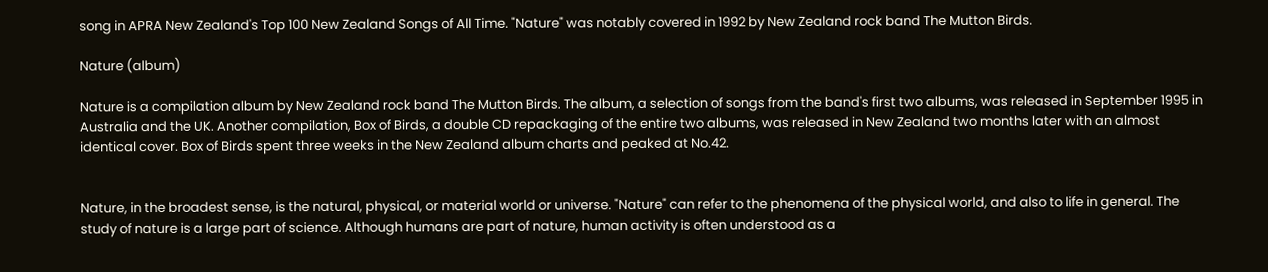song in APRA New Zealand's Top 100 New Zealand Songs of All Time. "Nature" was notably covered in 1992 by New Zealand rock band The Mutton Birds.

Nature (album)

Nature is a compilation album by New Zealand rock band The Mutton Birds. The album, a selection of songs from the band's first two albums, was released in September 1995 in Australia and the UK. Another compilation, Box of Birds, a double CD repackaging of the entire two albums, was released in New Zealand two months later with an almost identical cover. Box of Birds spent three weeks in the New Zealand album charts and peaked at No.42.


Nature, in the broadest sense, is the natural, physical, or material world or universe. "Nature" can refer to the phenomena of the physical world, and also to life in general. The study of nature is a large part of science. Although humans are part of nature, human activity is often understood as a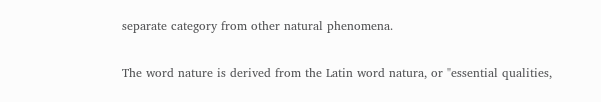separate category from other natural phenomena.

The word nature is derived from the Latin word natura, or "essential qualities,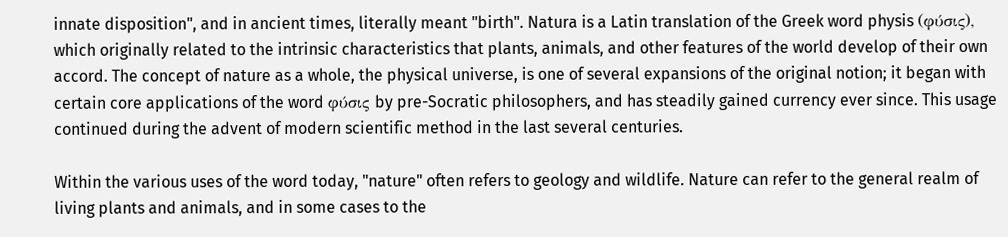innate disposition", and in ancient times, literally meant "birth". Natura is a Latin translation of the Greek word physis (φύσις), which originally related to the intrinsic characteristics that plants, animals, and other features of the world develop of their own accord. The concept of nature as a whole, the physical universe, is one of several expansions of the original notion; it began with certain core applications of the word φύσις by pre-Socratic philosophers, and has steadily gained currency ever since. This usage continued during the advent of modern scientific method in the last several centuries.

Within the various uses of the word today, "nature" often refers to geology and wildlife. Nature can refer to the general realm of living plants and animals, and in some cases to the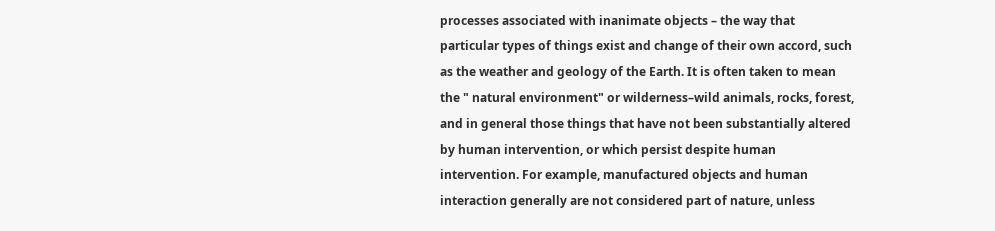processes associated with inanimate objects – the way that particular types of things exist and change of their own accord, such as the weather and geology of the Earth. It is often taken to mean the " natural environment" or wilderness–wild animals, rocks, forest, and in general those things that have not been substantially altered by human intervention, or which persist despite human intervention. For example, manufactured objects and human interaction generally are not considered part of nature, unless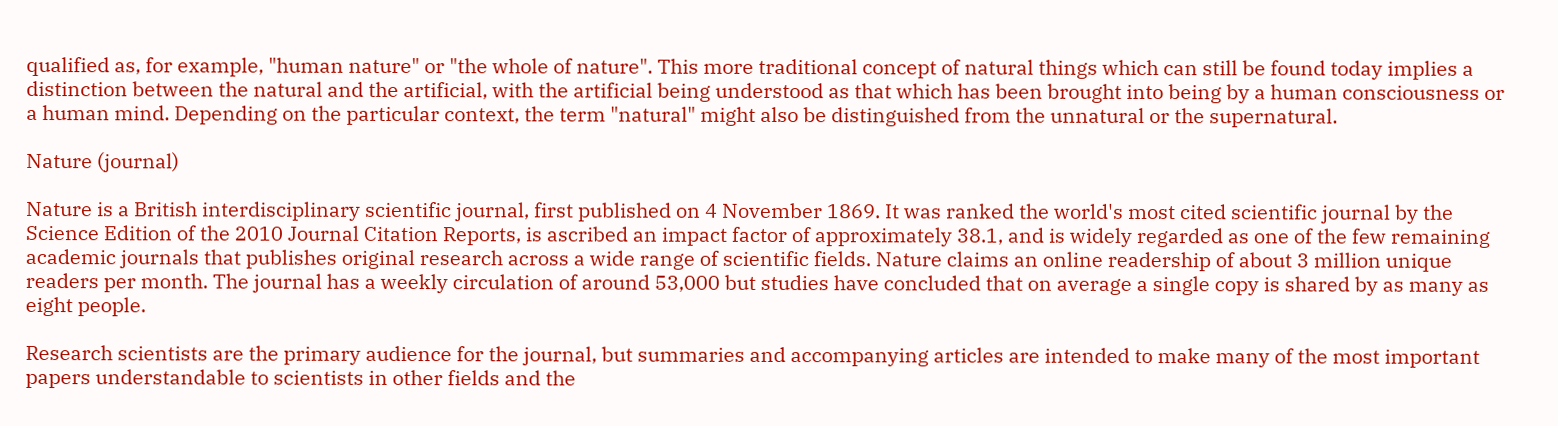qualified as, for example, "human nature" or "the whole of nature". This more traditional concept of natural things which can still be found today implies a distinction between the natural and the artificial, with the artificial being understood as that which has been brought into being by a human consciousness or a human mind. Depending on the particular context, the term "natural" might also be distinguished from the unnatural or the supernatural.

Nature (journal)

Nature is a British interdisciplinary scientific journal, first published on 4 November 1869. It was ranked the world's most cited scientific journal by the Science Edition of the 2010 Journal Citation Reports, is ascribed an impact factor of approximately 38.1, and is widely regarded as one of the few remaining academic journals that publishes original research across a wide range of scientific fields. Nature claims an online readership of about 3 million unique readers per month. The journal has a weekly circulation of around 53,000 but studies have concluded that on average a single copy is shared by as many as eight people.

Research scientists are the primary audience for the journal, but summaries and accompanying articles are intended to make many of the most important papers understandable to scientists in other fields and the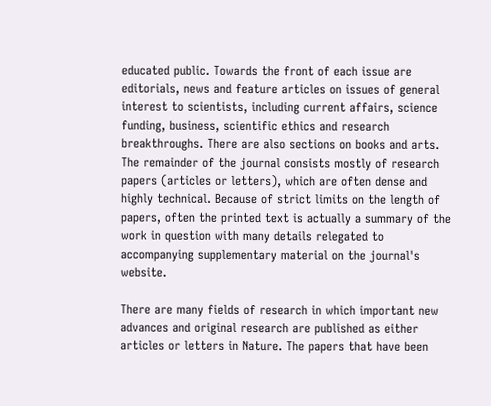educated public. Towards the front of each issue are editorials, news and feature articles on issues of general interest to scientists, including current affairs, science funding, business, scientific ethics and research breakthroughs. There are also sections on books and arts. The remainder of the journal consists mostly of research papers (articles or letters), which are often dense and highly technical. Because of strict limits on the length of papers, often the printed text is actually a summary of the work in question with many details relegated to accompanying supplementary material on the journal's website.

There are many fields of research in which important new advances and original research are published as either articles or letters in Nature. The papers that have been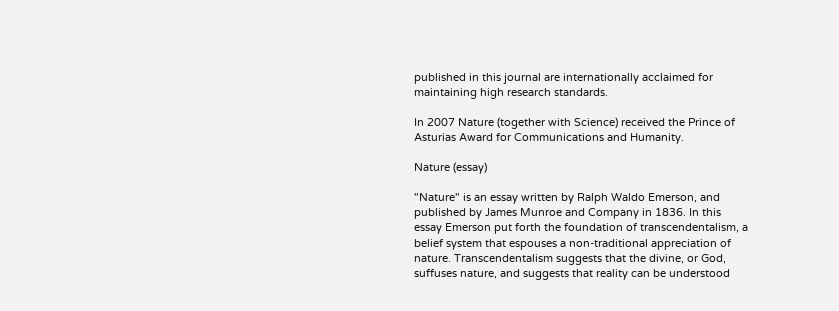published in this journal are internationally acclaimed for maintaining high research standards.

In 2007 Nature (together with Science) received the Prince of Asturias Award for Communications and Humanity.

Nature (essay)

"Nature" is an essay written by Ralph Waldo Emerson, and published by James Munroe and Company in 1836. In this essay Emerson put forth the foundation of transcendentalism, a belief system that espouses a non-traditional appreciation of nature. Transcendentalism suggests that the divine, or God, suffuses nature, and suggests that reality can be understood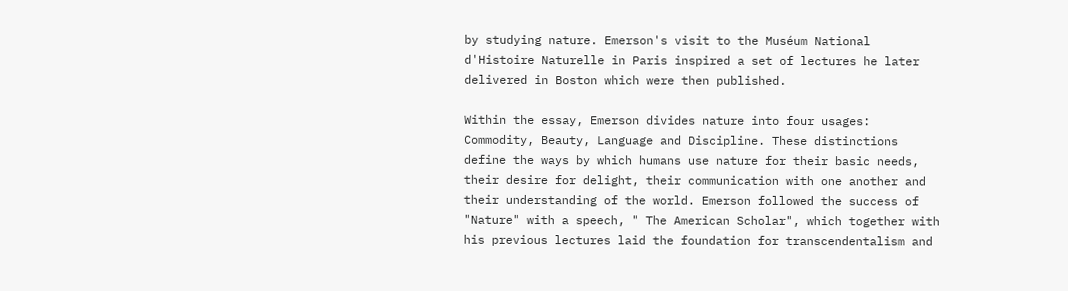by studying nature. Emerson's visit to the Muséum National d'Histoire Naturelle in Paris inspired a set of lectures he later delivered in Boston which were then published.

Within the essay, Emerson divides nature into four usages: Commodity, Beauty, Language and Discipline. These distinctions define the ways by which humans use nature for their basic needs, their desire for delight, their communication with one another and their understanding of the world. Emerson followed the success of "Nature" with a speech, " The American Scholar", which together with his previous lectures laid the foundation for transcendentalism and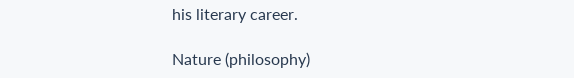his literary career.

Nature (philosophy)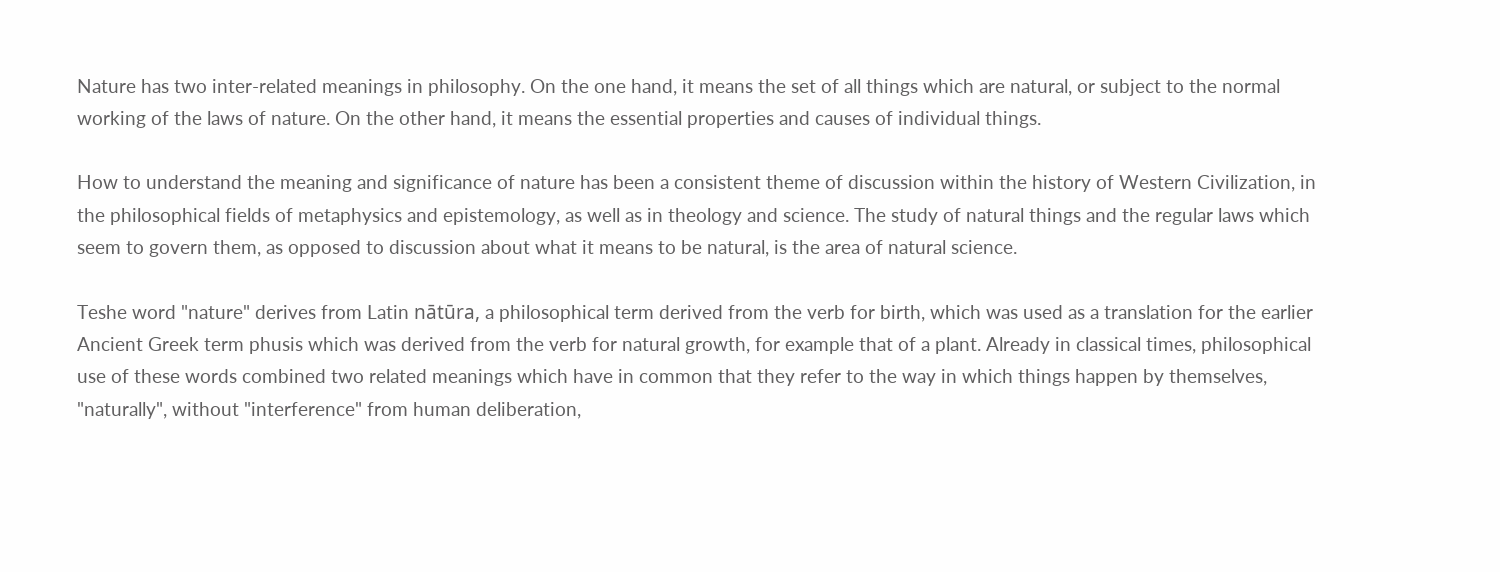Nature has two inter-related meanings in philosophy. On the one hand, it means the set of all things which are natural, or subject to the normal working of the laws of nature. On the other hand, it means the essential properties and causes of individual things.

How to understand the meaning and significance of nature has been a consistent theme of discussion within the history of Western Civilization, in the philosophical fields of metaphysics and epistemology, as well as in theology and science. The study of natural things and the regular laws which seem to govern them, as opposed to discussion about what it means to be natural, is the area of natural science.

Teshe word "nature" derives from Latin nātūra, a philosophical term derived from the verb for birth, which was used as a translation for the earlier Ancient Greek term phusis which was derived from the verb for natural growth, for example that of a plant. Already in classical times, philosophical use of these words combined two related meanings which have in common that they refer to the way in which things happen by themselves, "naturally", without "interference" from human deliberation,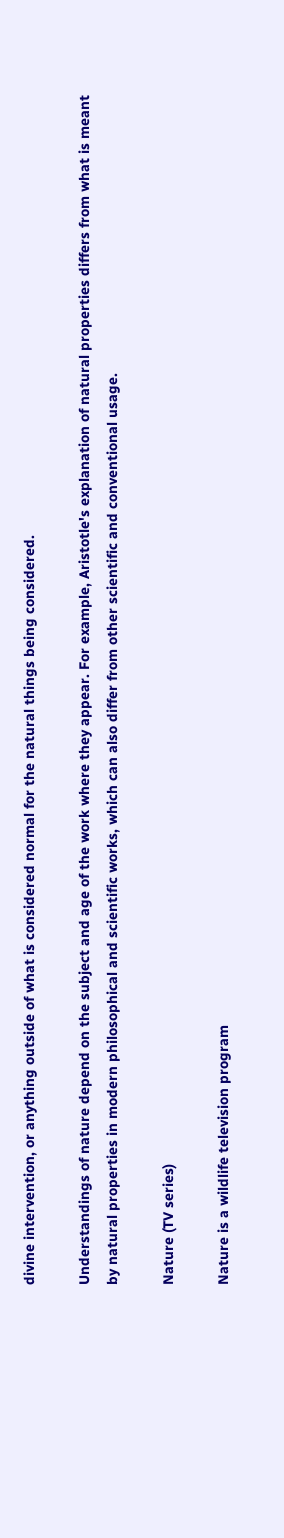divine intervention, or anything outside of what is considered normal for the natural things being considered.

Understandings of nature depend on the subject and age of the work where they appear. For example, Aristotle's explanation of natural properties differs from what is meant by natural properties in modern philosophical and scientific works, which can also differ from other scientific and conventional usage.

Nature (TV series)

Nature is a wildlife television program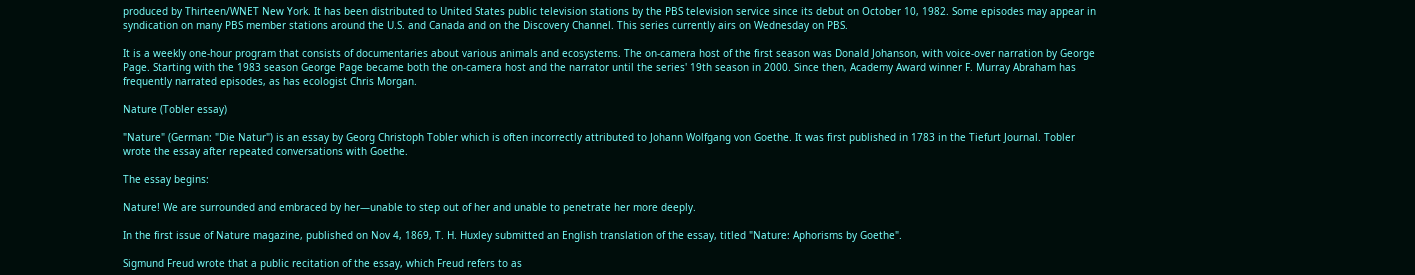produced by Thirteen/WNET New York. It has been distributed to United States public television stations by the PBS television service since its debut on October 10, 1982. Some episodes may appear in syndication on many PBS member stations around the U.S. and Canada and on the Discovery Channel. This series currently airs on Wednesday on PBS.

It is a weekly one-hour program that consists of documentaries about various animals and ecosystems. The on-camera host of the first season was Donald Johanson, with voice-over narration by George Page. Starting with the 1983 season George Page became both the on-camera host and the narrator until the series' 19th season in 2000. Since then, Academy Award winner F. Murray Abraham has frequently narrated episodes, as has ecologist Chris Morgan.

Nature (Tobler essay)

"Nature" (German: "Die Natur") is an essay by Georg Christoph Tobler which is often incorrectly attributed to Johann Wolfgang von Goethe. It was first published in 1783 in the Tiefurt Journal. Tobler wrote the essay after repeated conversations with Goethe.

The essay begins:

Nature! We are surrounded and embraced by her—unable to step out of her and unable to penetrate her more deeply.

In the first issue of Nature magazine, published on Nov 4, 1869, T. H. Huxley submitted an English translation of the essay, titled "Nature: Aphorisms by Goethe".

Sigmund Freud wrote that a public recitation of the essay, which Freud refers to as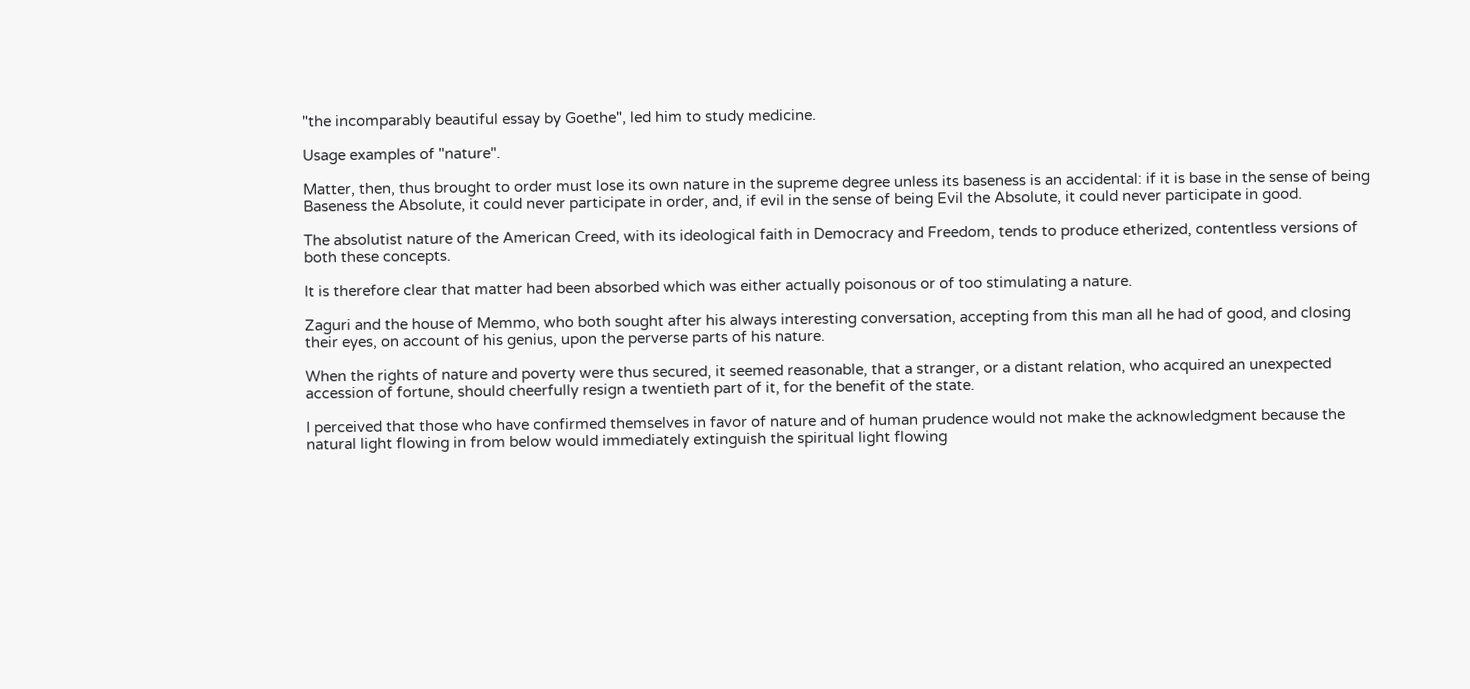"the incomparably beautiful essay by Goethe", led him to study medicine.

Usage examples of "nature".

Matter, then, thus brought to order must lose its own nature in the supreme degree unless its baseness is an accidental: if it is base in the sense of being Baseness the Absolute, it could never participate in order, and, if evil in the sense of being Evil the Absolute, it could never participate in good.

The absolutist nature of the American Creed, with its ideological faith in Democracy and Freedom, tends to produce etherized, contentless versions of both these concepts.

It is therefore clear that matter had been absorbed which was either actually poisonous or of too stimulating a nature.

Zaguri and the house of Memmo, who both sought after his always interesting conversation, accepting from this man all he had of good, and closing their eyes, on account of his genius, upon the perverse parts of his nature.

When the rights of nature and poverty were thus secured, it seemed reasonable, that a stranger, or a distant relation, who acquired an unexpected accession of fortune, should cheerfully resign a twentieth part of it, for the benefit of the state.

I perceived that those who have confirmed themselves in favor of nature and of human prudence would not make the acknowledgment because the natural light flowing in from below would immediately extinguish the spiritual light flowing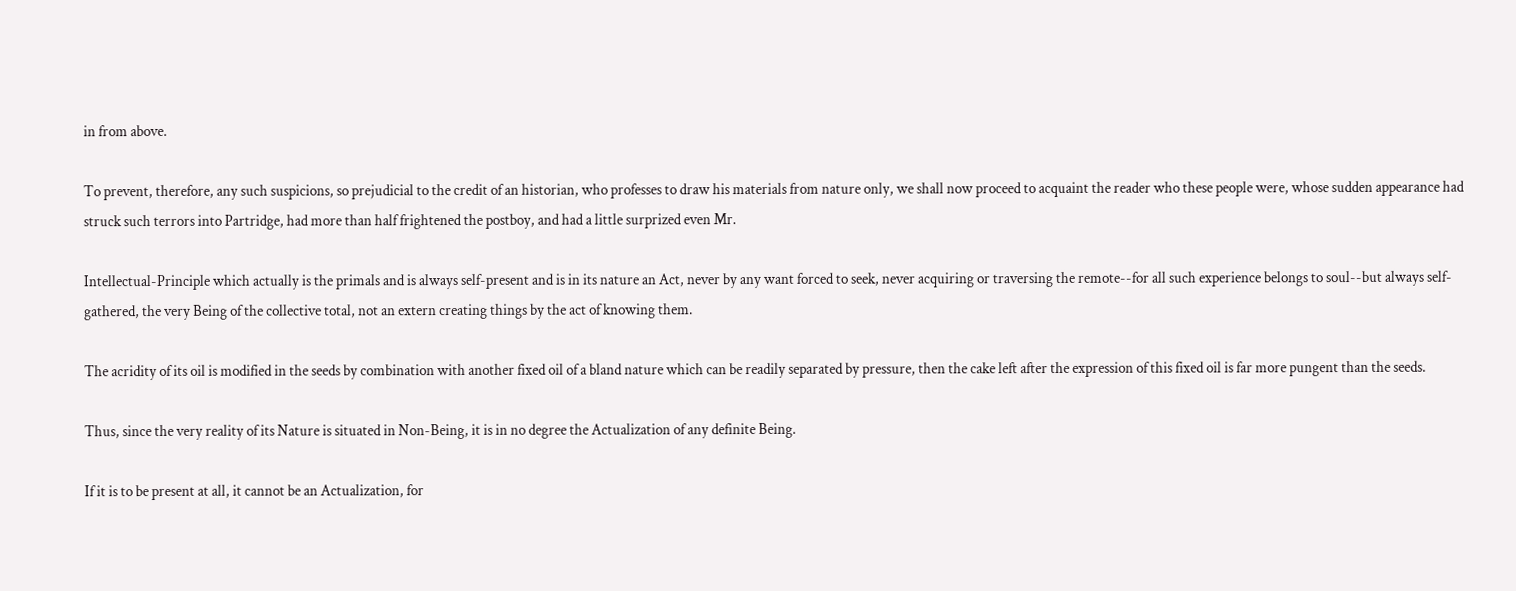in from above.

To prevent, therefore, any such suspicions, so prejudicial to the credit of an historian, who professes to draw his materials from nature only, we shall now proceed to acquaint the reader who these people were, whose sudden appearance had struck such terrors into Partridge, had more than half frightened the postboy, and had a little surprized even Mr.

Intellectual-Principle which actually is the primals and is always self-present and is in its nature an Act, never by any want forced to seek, never acquiring or traversing the remote--for all such experience belongs to soul--but always self-gathered, the very Being of the collective total, not an extern creating things by the act of knowing them.

The acridity of its oil is modified in the seeds by combination with another fixed oil of a bland nature which can be readily separated by pressure, then the cake left after the expression of this fixed oil is far more pungent than the seeds.

Thus, since the very reality of its Nature is situated in Non-Being, it is in no degree the Actualization of any definite Being.

If it is to be present at all, it cannot be an Actualization, for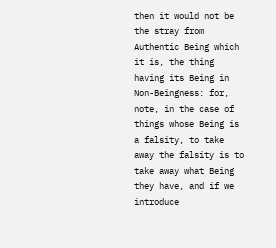then it would not be the stray from Authentic Being which it is, the thing having its Being in Non-Beingness: for, note, in the case of things whose Being is a falsity, to take away the falsity is to take away what Being they have, and if we introduce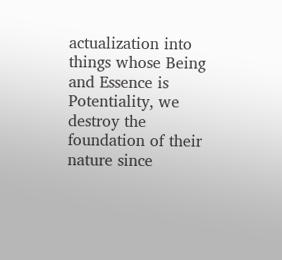actualization into things whose Being and Essence is Potentiality, we destroy the foundation of their nature since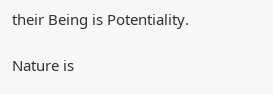their Being is Potentiality.

Nature is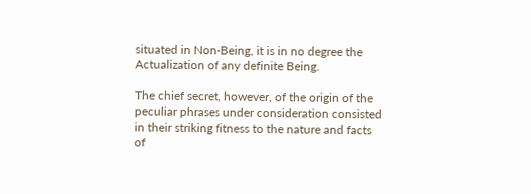situated in Non-Being, it is in no degree the Actualization of any definite Being.

The chief secret, however, of the origin of the peculiar phrases under consideration consisted in their striking fitness to the nature and facts of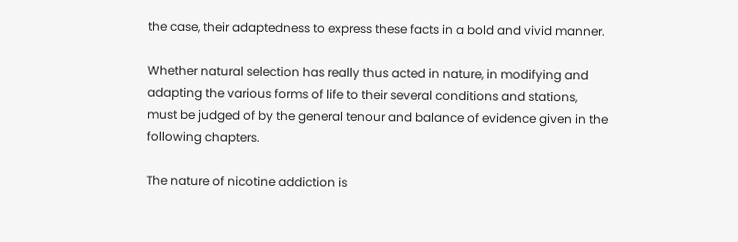the case, their adaptedness to express these facts in a bold and vivid manner.

Whether natural selection has really thus acted in nature, in modifying and adapting the various forms of life to their several conditions and stations, must be judged of by the general tenour and balance of evidence given in the following chapters.

The nature of nicotine addiction is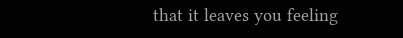that it leaves you feeling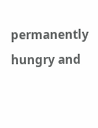permanently hungry and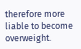therefore more liable to become overweight.